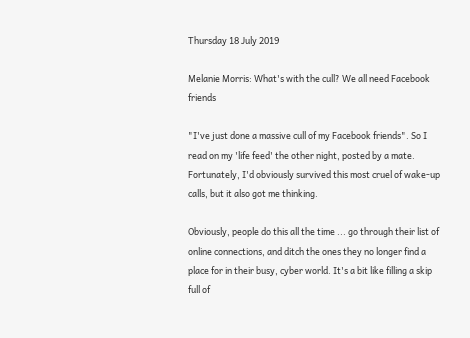Thursday 18 July 2019

Melanie Morris: What's with the cull? We all need Facebook friends

"I've just done a massive cull of my Facebook friends". So I read on my 'life feed' the other night, posted by a mate. Fortunately, I'd obviously survived this most cruel of wake-up calls, but it also got me thinking.

Obviously, people do this all the time ... go through their list of online connections, and ditch the ones they no longer find a place for in their busy, cyber world. It's a bit like filling a skip full of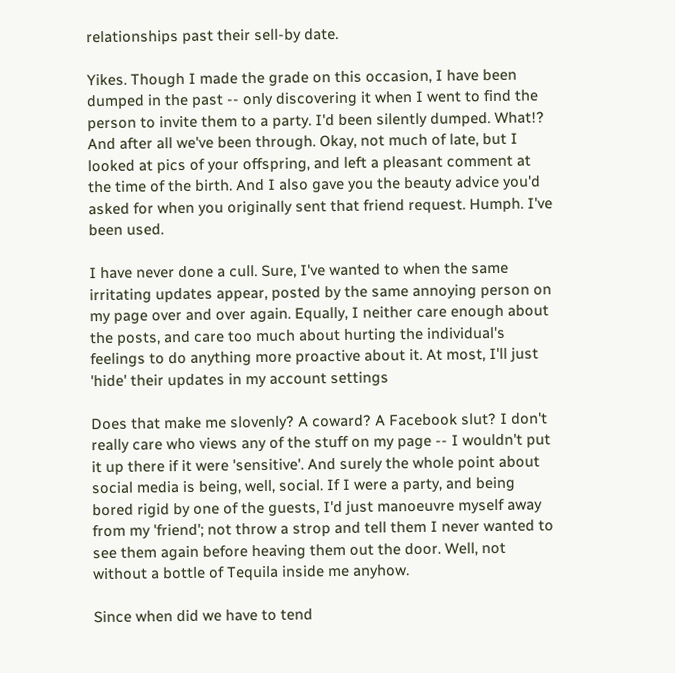relationships past their sell-by date.

Yikes. Though I made the grade on this occasion, I have been dumped in the past -- only discovering it when I went to find the person to invite them to a party. I'd been silently dumped. What!? And after all we've been through. Okay, not much of late, but I looked at pics of your offspring, and left a pleasant comment at the time of the birth. And I also gave you the beauty advice you'd asked for when you originally sent that friend request. Humph. I've been used.

I have never done a cull. Sure, I've wanted to when the same irritating updates appear, posted by the same annoying person on my page over and over again. Equally, I neither care enough about the posts, and care too much about hurting the individual's feelings to do anything more proactive about it. At most, I'll just 'hide' their updates in my account settings

Does that make me slovenly? A coward? A Facebook slut? I don't really care who views any of the stuff on my page -- I wouldn't put it up there if it were 'sensitive'. And surely the whole point about social media is being, well, social. If I were a party, and being bored rigid by one of the guests, I'd just manoeuvre myself away from my 'friend'; not throw a strop and tell them I never wanted to see them again before heaving them out the door. Well, not without a bottle of Tequila inside me anyhow.

Since when did we have to tend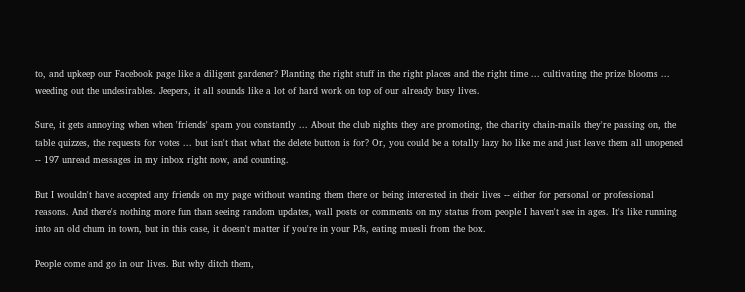to, and upkeep our Facebook page like a diligent gardener? Planting the right stuff in the right places and the right time ... cultivating the prize blooms ... weeding out the undesirables. Jeepers, it all sounds like a lot of hard work on top of our already busy lives.

Sure, it gets annoying when when 'friends' spam you constantly ... About the club nights they are promoting, the charity chain-mails they're passing on, the table quizzes, the requests for votes ... but isn't that what the delete button is for? Or, you could be a totally lazy ho like me and just leave them all unopened -- 197 unread messages in my inbox right now, and counting.

But I wouldn't have accepted any friends on my page without wanting them there or being interested in their lives -- either for personal or professional reasons. And there's nothing more fun than seeing random updates, wall posts or comments on my status from people I haven't see in ages. It's like running into an old chum in town, but in this case, it doesn't matter if you're in your PJs, eating muesli from the box.

People come and go in our lives. But why ditch them,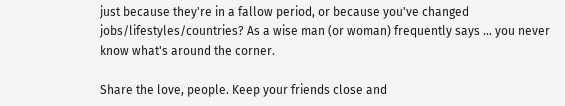just because they're in a fallow period, or because you've changed jobs/lifestyles/countries? As a wise man (or woman) frequently says ... you never know what's around the corner.

Share the love, people. Keep your friends close and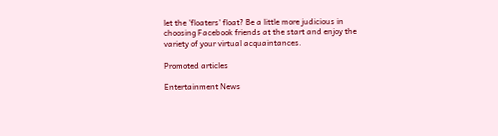let the 'floaters' float? Be a little more judicious in choosing Facebook friends at the start and enjoy the variety of your virtual acquaintances.

Promoted articles

Entertainment News